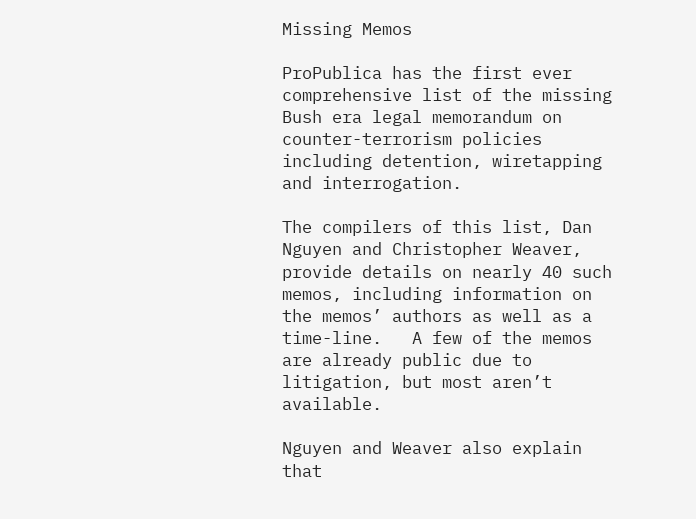Missing Memos

ProPublica has the first ever comprehensive list of the missing Bush era legal memorandum on counter-terrorism policies including detention, wiretapping and interrogation.

The compilers of this list, Dan Nguyen and Christopher Weaver, provide details on nearly 40 such memos, including information on the memos’ authors as well as a time-line.   A few of the memos are already public due to litigation, but most aren’t available.

Nguyen and Weaver also explain that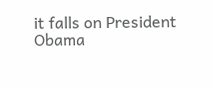it falls on President Obama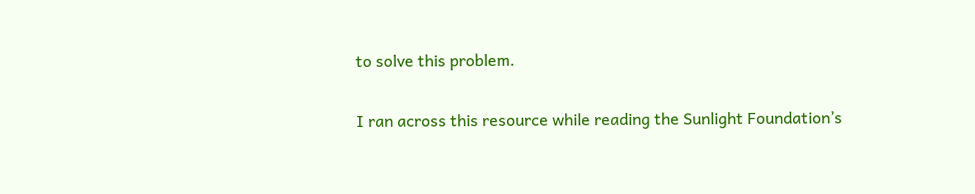to solve this problem.

I ran across this resource while reading the Sunlight Foundation’s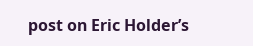post on Eric Holder’s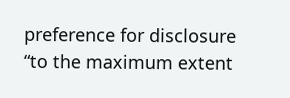preference for disclosure “to the maximum extent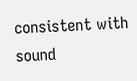consistent with sound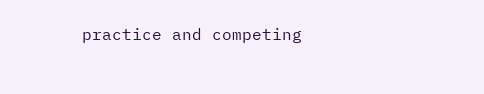practice and competing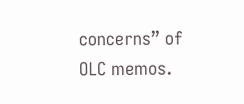concerns” of OLC memos.